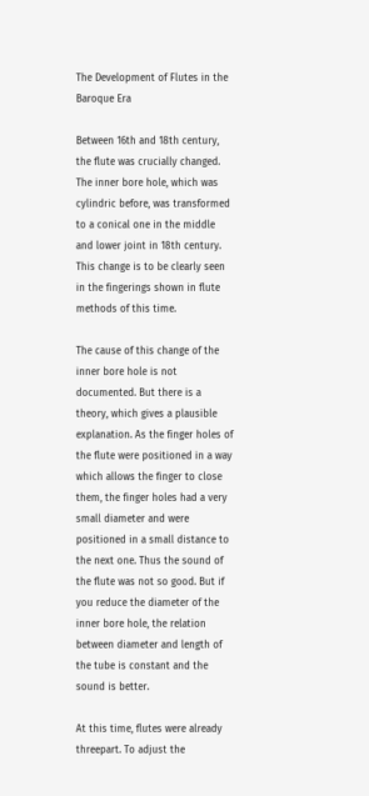The Development of Flutes in the Baroque Era

Between 16th and 18th century, the flute was crucially changed. The inner bore hole, which was cylindric before, was transformed to a conical one in the middle and lower joint in 18th century. This change is to be clearly seen in the fingerings shown in flute methods of this time.

The cause of this change of the inner bore hole is not documented. But there is a theory, which gives a plausible explanation. As the finger holes of the flute were positioned in a way which allows the finger to close them, the finger holes had a very small diameter and were positioned in a small distance to the next one. Thus the sound of the flute was not so good. But if you reduce the diameter of the inner bore hole, the relation between diameter and length of the tube is constant and the sound is better.

At this time, flutes were already threepart. To adjust the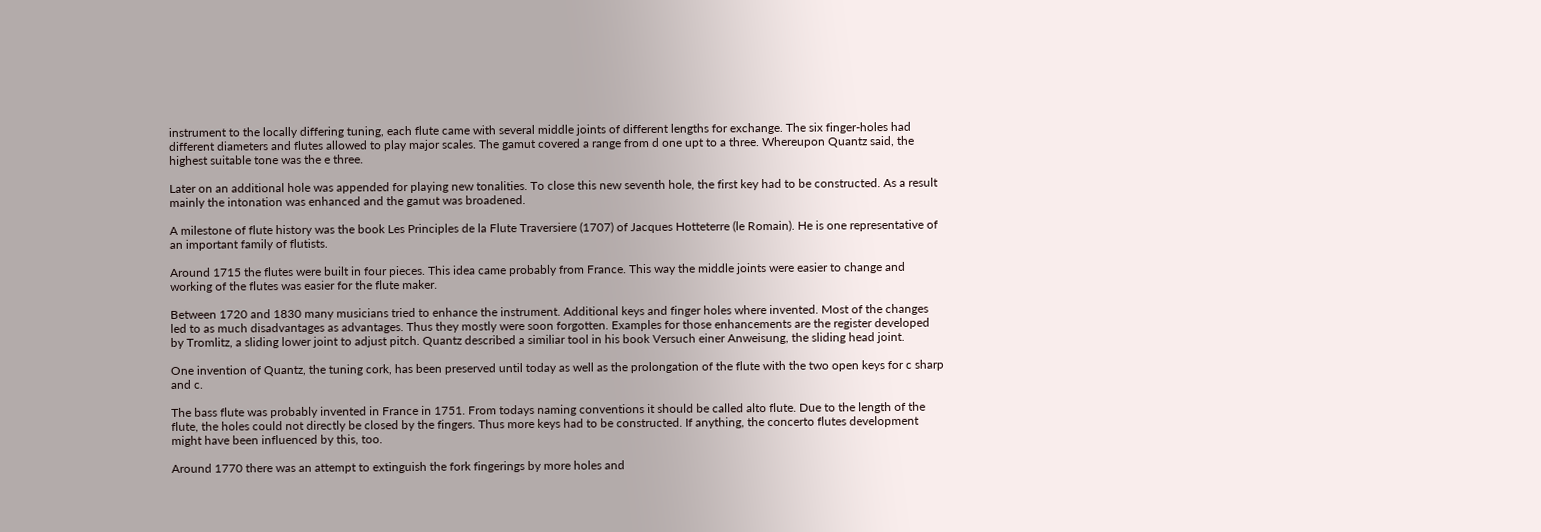instrument to the locally differing tuning, each flute came with several middle joints of different lengths for exchange. The six finger-holes had different diameters and flutes allowed to play major scales. The gamut covered a range from d one upt to a three. Whereupon Quantz said, the highest suitable tone was the e three.

Later on an additional hole was appended for playing new tonalities. To close this new seventh hole, the first key had to be constructed. As a result mainly the intonation was enhanced and the gamut was broadened.

A milestone of flute history was the book Les Principles de la Flute Traversiere (1707) of Jacques Hotteterre (le Romain). He is one representative of an important family of flutists.

Around 1715 the flutes were built in four pieces. This idea came probably from France. This way the middle joints were easier to change and working of the flutes was easier for the flute maker.

Between 1720 and 1830 many musicians tried to enhance the instrument. Additional keys and finger holes where invented. Most of the changes led to as much disadvantages as advantages. Thus they mostly were soon forgotten. Examples for those enhancements are the register developed by Tromlitz, a sliding lower joint to adjust pitch. Quantz described a similiar tool in his book Versuch einer Anweisung, the sliding head joint.

One invention of Quantz, the tuning cork, has been preserved until today as well as the prolongation of the flute with the two open keys for c sharp and c.

The bass flute was probably invented in France in 1751. From todays naming conventions it should be called alto flute. Due to the length of the flute, the holes could not directly be closed by the fingers. Thus more keys had to be constructed. If anything, the concerto flutes development might have been influenced by this, too.

Around 1770 there was an attempt to extinguish the fork fingerings by more holes and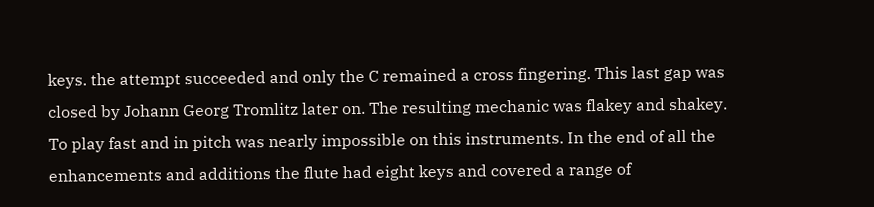keys. the attempt succeeded and only the C remained a cross fingering. This last gap was closed by Johann Georg Tromlitz later on. The resulting mechanic was flakey and shakey. To play fast and in pitch was nearly impossible on this instruments. In the end of all the enhancements and additions the flute had eight keys and covered a range of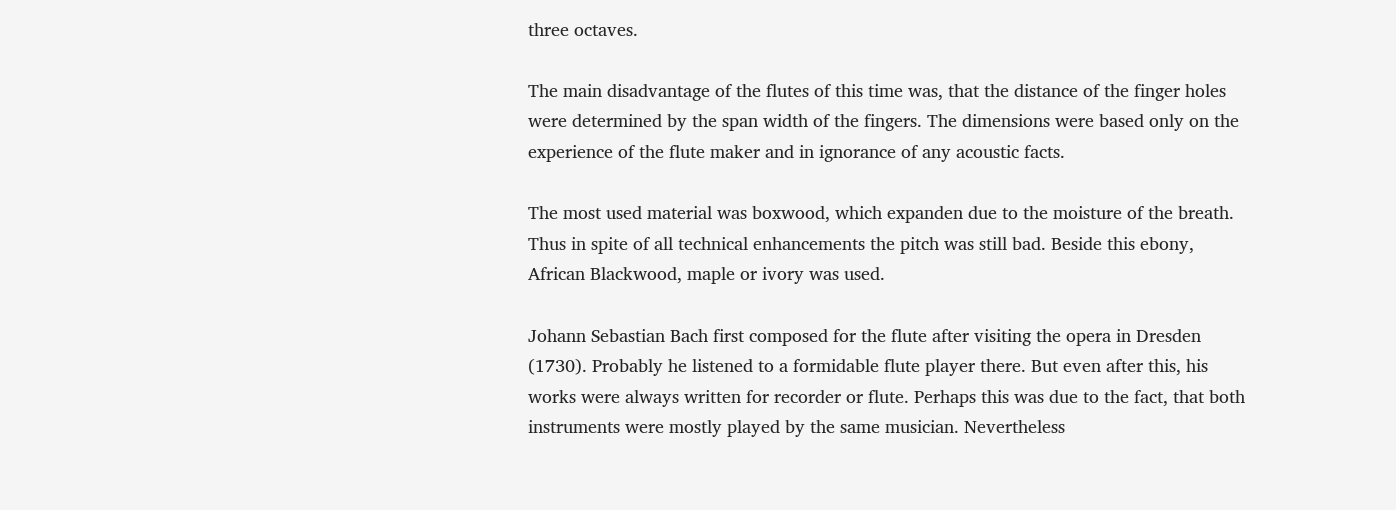three octaves.

The main disadvantage of the flutes of this time was, that the distance of the finger holes were determined by the span width of the fingers. The dimensions were based only on the experience of the flute maker and in ignorance of any acoustic facts.

The most used material was boxwood, which expanden due to the moisture of the breath. Thus in spite of all technical enhancements the pitch was still bad. Beside this ebony, African Blackwood, maple or ivory was used.

Johann Sebastian Bach first composed for the flute after visiting the opera in Dresden (1730). Probably he listened to a formidable flute player there. But even after this, his works were always written for recorder or flute. Perhaps this was due to the fact, that both instruments were mostly played by the same musician. Nevertheless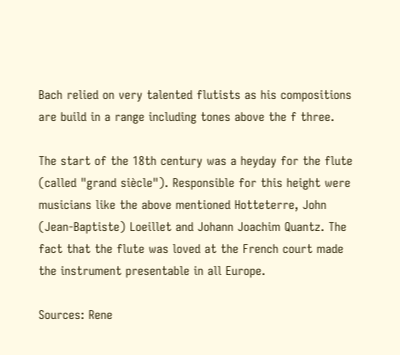Bach relied on very talented flutists as his compositions are build in a range including tones above the f three.

The start of the 18th century was a heyday for the flute (called "grand siècle"). Responsible for this height were musicians like the above mentioned Hotteterre, John (Jean-Baptiste) Loeillet and Johann Joachim Quantz. The fact that the flute was loved at the French court made the instrument presentable in all Europe.

Sources: Rene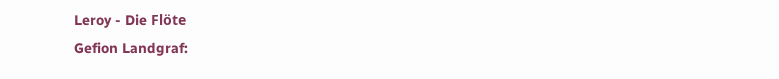Leroy - Die Flöte
Gefion Landgraf: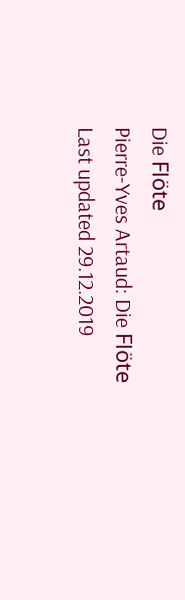Die Flöte
Pierre-Yves Artaud: Die Flöte
Last updated 29.12.2019